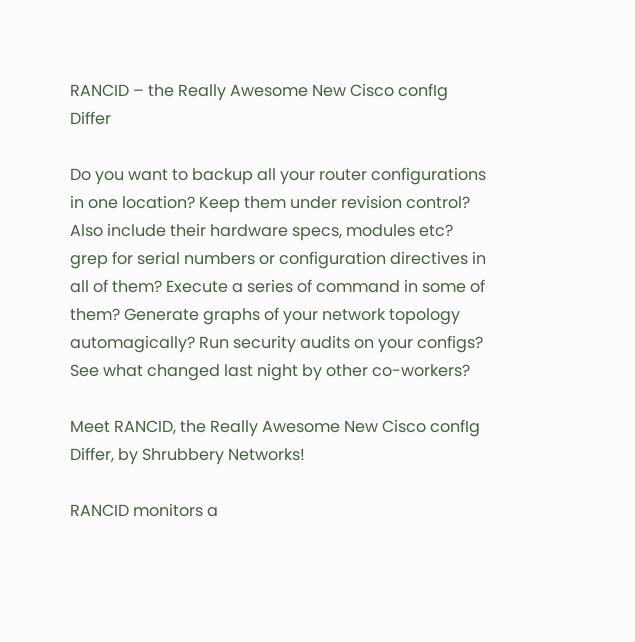RANCID – the Really Awesome New Cisco confIg Differ

Do you want to backup all your router configurations in one location? Keep them under revision control? Also include their hardware specs, modules etc? grep for serial numbers or configuration directives in all of them? Execute a series of command in some of them? Generate graphs of your network topology automagically? Run security audits on your configs? See what changed last night by other co-workers?

Meet RANCID, the Really Awesome New Cisco confIg Differ, by Shrubbery Networks!

RANCID monitors a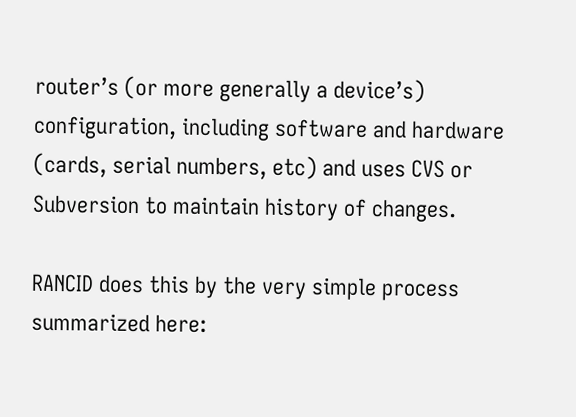router’s (or more generally a device’s) configuration, including software and hardware (cards, serial numbers, etc) and uses CVS or Subversion to maintain history of changes.

RANCID does this by the very simple process summarized here: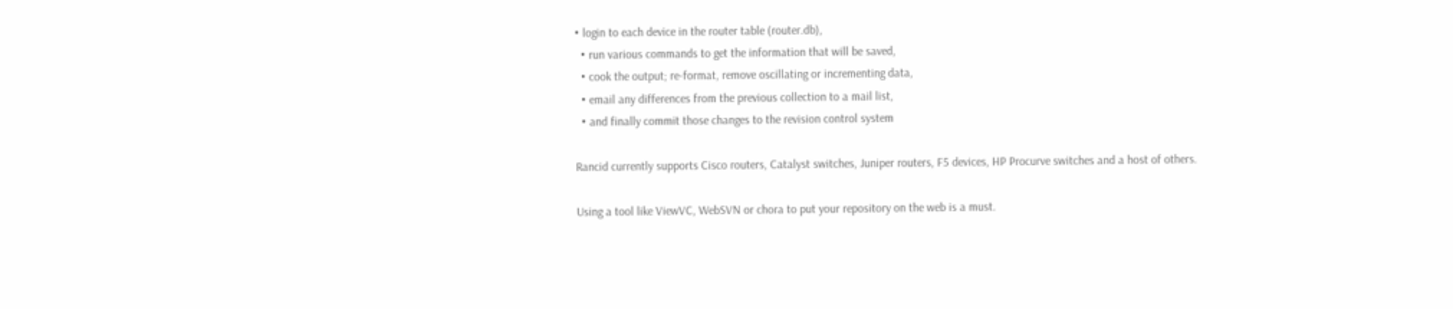• login to each device in the router table (router.db),
  • run various commands to get the information that will be saved,
  • cook the output; re-format, remove oscillating or incrementing data,
  • email any differences from the previous collection to a mail list,
  • and finally commit those changes to the revision control system

Rancid currently supports Cisco routers, Catalyst switches, Juniper routers, F5 devices, HP Procurve switches and a host of others.

Using a tool like ViewVC, WebSVN or chora to put your repository on the web is a must.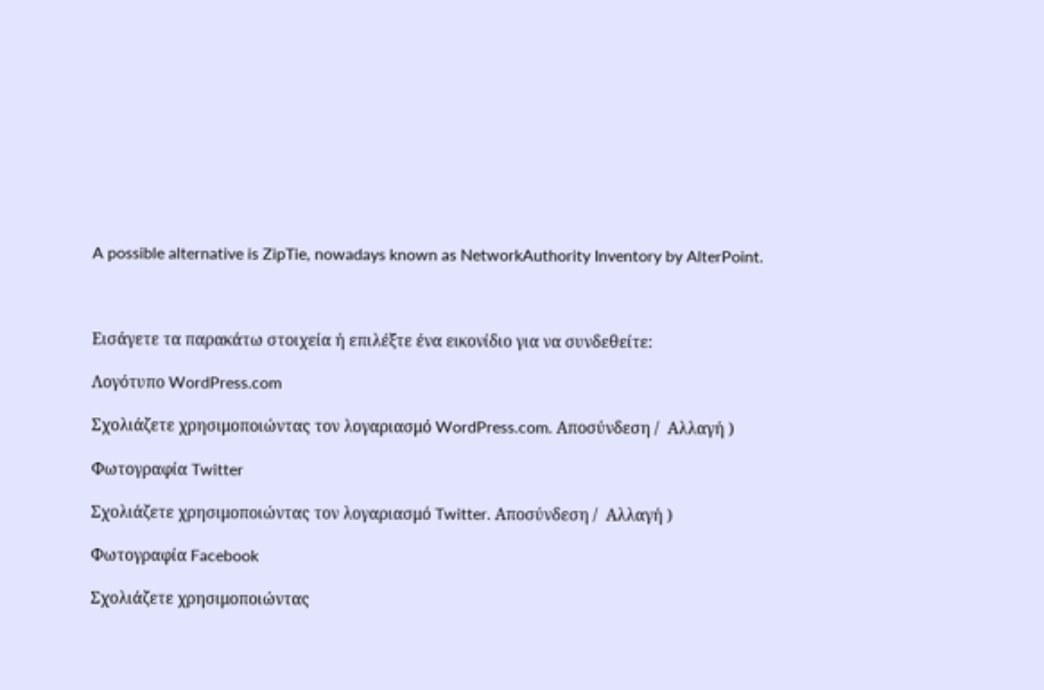A possible alternative is ZipTie, nowadays known as NetworkAuthority Inventory by AlterPoint.



Εισάγετε τα παρακάτω στοιχεία ή επιλέξτε ένα εικονίδιο για να συνδεθείτε:

Λογότυπο WordPress.com

Σχολιάζετε χρησιμοποιώντας τον λογαριασμό WordPress.com. Αποσύνδεση /  Αλλαγή )

Φωτογραφία Twitter

Σχολιάζετε χρησιμοποιώντας τον λογαριασμό Twitter. Αποσύνδεση /  Αλλαγή )

Φωτογραφία Facebook

Σχολιάζετε χρησιμοποιώντας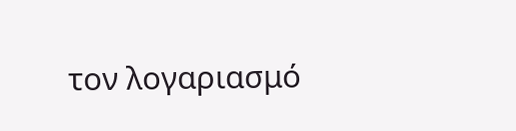τον λογαριασμό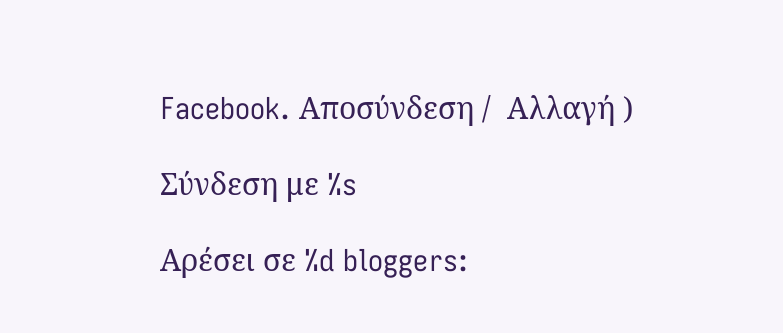Facebook. Αποσύνδεση /  Αλλαγή )

Σύνδεση με %s

Αρέσει σε %d bloggers: